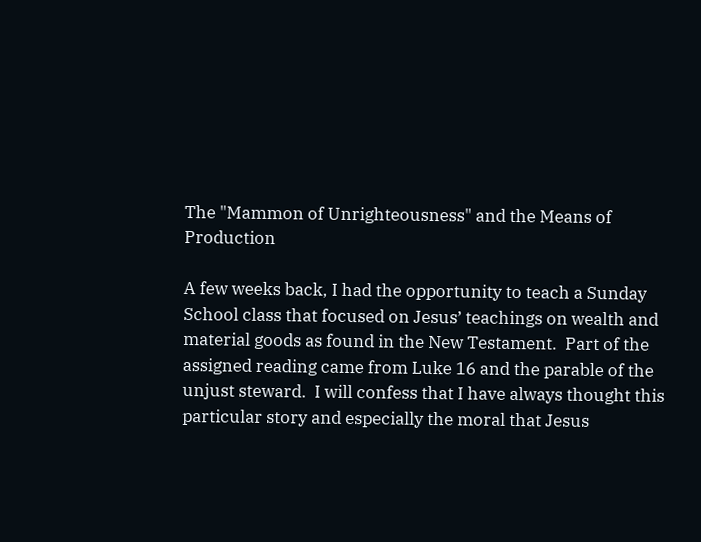The "Mammon of Unrighteousness" and the Means of Production

A few weeks back, I had the opportunity to teach a Sunday School class that focused on Jesus’ teachings on wealth and material goods as found in the New Testament.  Part of the assigned reading came from Luke 16 and the parable of the unjust steward.  I will confess that I have always thought this particular story and especially the moral that Jesus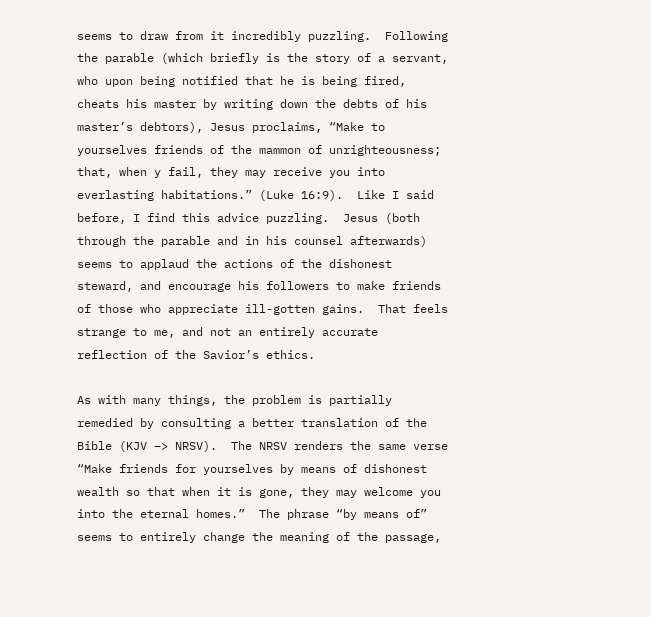seems to draw from it incredibly puzzling.  Following the parable (which briefly is the story of a servant, who upon being notified that he is being fired, cheats his master by writing down the debts of his master’s debtors), Jesus proclaims, “Make to yourselves friends of the mammon of unrighteousness; that, when y fail, they may receive you into everlasting habitations.” (Luke 16:9).  Like I said before, I find this advice puzzling.  Jesus (both through the parable and in his counsel afterwards) seems to applaud the actions of the dishonest steward, and encourage his followers to make friends of those who appreciate ill-gotten gains.  That feels strange to me, and not an entirely accurate reflection of the Savior’s ethics.

As with many things, the problem is partially remedied by consulting a better translation of the Bible (KJV –> NRSV).  The NRSV renders the same verse “Make friends for yourselves by means of dishonest wealth so that when it is gone, they may welcome you into the eternal homes.”  The phrase “by means of” seems to entirely change the meaning of the passage,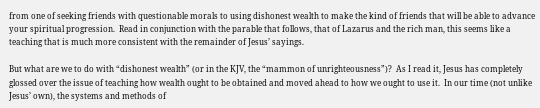from one of seeking friends with questionable morals to using dishonest wealth to make the kind of friends that will be able to advance your spiritual progression.  Read in conjunction with the parable that follows, that of Lazarus and the rich man, this seems like a teaching that is much more consistent with the remainder of Jesus’ sayings.

But what are we to do with “dishonest wealth” (or in the KJV, the “mammon of unrighteousness”)?  As I read it, Jesus has completely glossed over the issue of teaching how wealth ought to be obtained and moved ahead to how we ought to use it.  In our time (not unlike Jesus’ own), the systems and methods of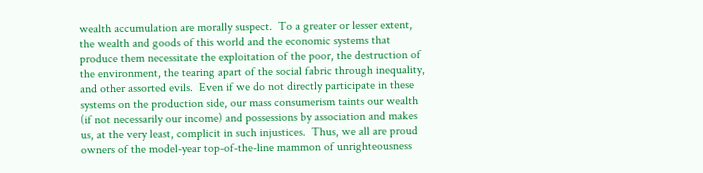wealth accumulation are morally suspect.  To a greater or lesser extent, the wealth and goods of this world and the economic systems that produce them necessitate the exploitation of the poor, the destruction of the environment, the tearing apart of the social fabric through inequality, and other assorted evils.  Even if we do not directly participate in these systems on the production side, our mass consumerism taints our wealth (if not necessarily our income) and possessions by association and makes us, at the very least, complicit in such injustices.  Thus, we all are proud owners of the model-year top-of-the-line mammon of unrighteousness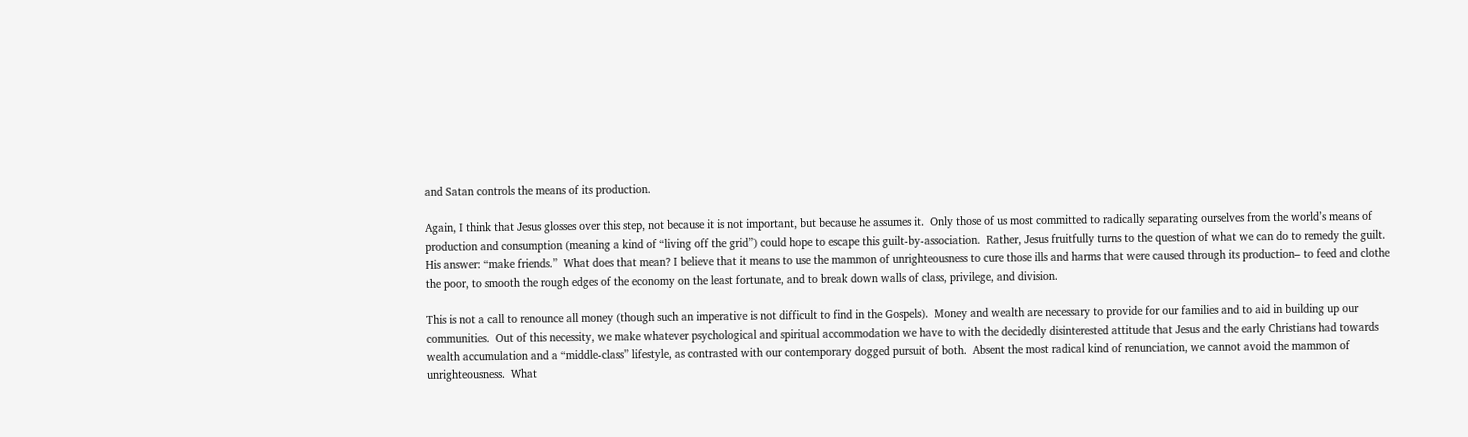and Satan controls the means of its production.

Again, I think that Jesus glosses over this step, not because it is not important, but because he assumes it.  Only those of us most committed to radically separating ourselves from the world’s means of production and consumption (meaning a kind of “living off the grid”) could hope to escape this guilt-by-association.  Rather, Jesus fruitfully turns to the question of what we can do to remedy the guilt.  His answer: “make friends.”  What does that mean? I believe that it means to use the mammon of unrighteousness to cure those ills and harms that were caused through its production– to feed and clothe the poor, to smooth the rough edges of the economy on the least fortunate, and to break down walls of class, privilege, and division.

This is not a call to renounce all money (though such an imperative is not difficult to find in the Gospels).  Money and wealth are necessary to provide for our families and to aid in building up our communities.  Out of this necessity, we make whatever psychological and spiritual accommodation we have to with the decidedly disinterested attitude that Jesus and the early Christians had towards wealth accumulation and a “middle-class” lifestyle, as contrasted with our contemporary dogged pursuit of both.  Absent the most radical kind of renunciation, we cannot avoid the mammon of unrighteousness.  What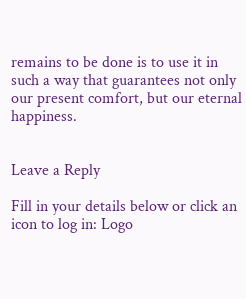remains to be done is to use it in such a way that guarantees not only our present comfort, but our eternal happiness.


Leave a Reply

Fill in your details below or click an icon to log in: Logo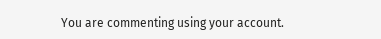You are commenting using your account.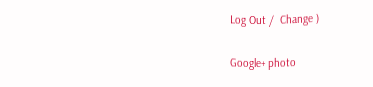Log Out /  Change )

Google+ photo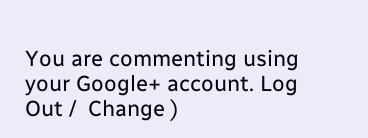You are commenting using your Google+ account. Log Out /  Change )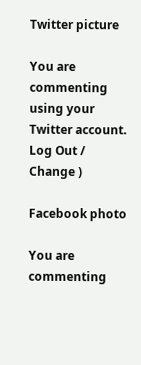Twitter picture

You are commenting using your Twitter account. Log Out /  Change )

Facebook photo

You are commenting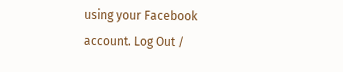using your Facebook account. Log Out /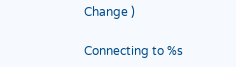Change )

Connecting to %s